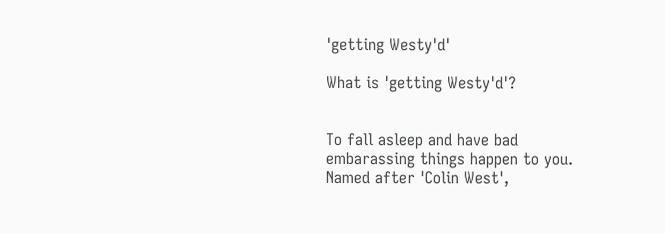'getting Westy'd'

What is 'getting Westy'd'?


To fall asleep and have bad embarassing things happen to you. Named after 'Colin West',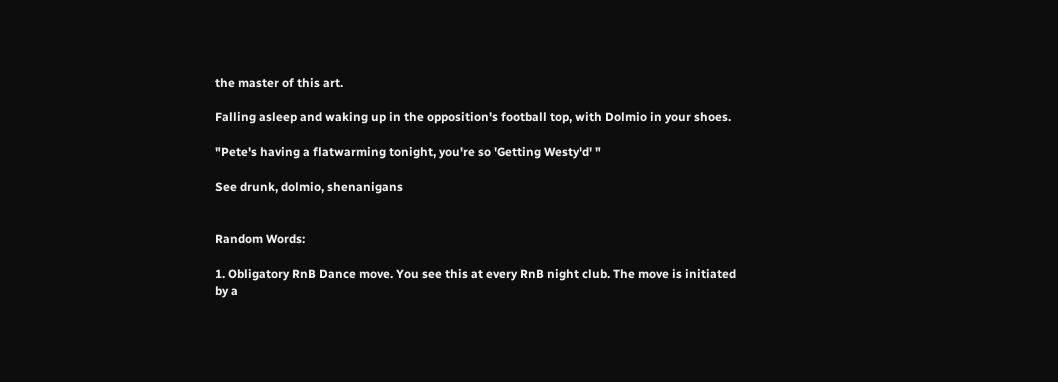the master of this art.

Falling asleep and waking up in the opposition's football top, with Dolmio in your shoes.

"Pete's having a flatwarming tonight, you're so 'Getting Westy'd' "

See drunk, dolmio, shenanigans


Random Words:

1. Obligatory RnB Dance move. You see this at every RnB night club. The move is initiated by a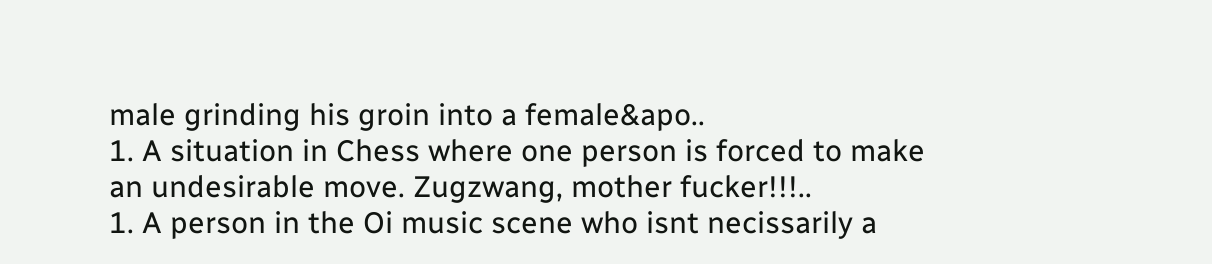male grinding his groin into a female&apo..
1. A situation in Chess where one person is forced to make an undesirable move. Zugzwang, mother fucker!!!..
1. A person in the Oi music scene who isnt necissarily a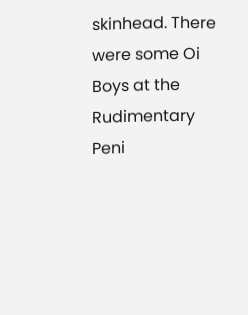skinhead. There were some Oi Boys at the Rudimentary Peni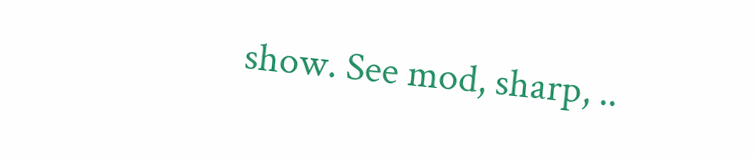show. See mod, sharp, ..